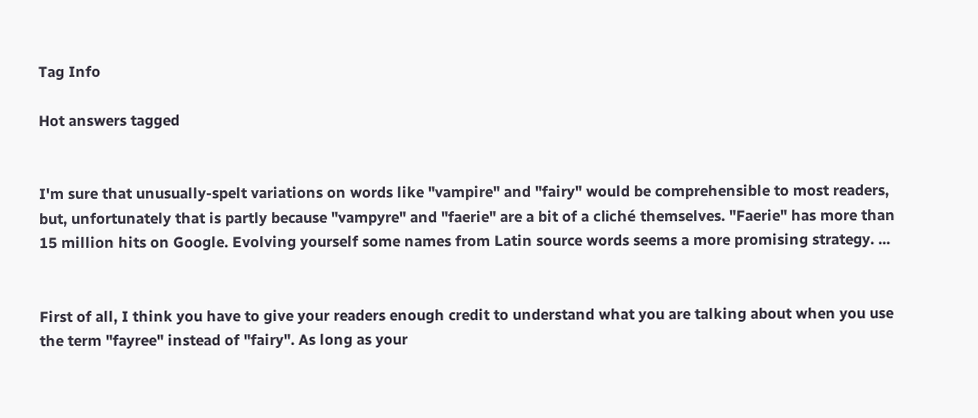Tag Info

Hot answers tagged


I'm sure that unusually-spelt variations on words like "vampire" and "fairy" would be comprehensible to most readers, but, unfortunately that is partly because "vampyre" and "faerie" are a bit of a cliché themselves. "Faerie" has more than 15 million hits on Google. Evolving yourself some names from Latin source words seems a more promising strategy. ...


First of all, I think you have to give your readers enough credit to understand what you are talking about when you use the term "fayree" instead of "fairy". As long as your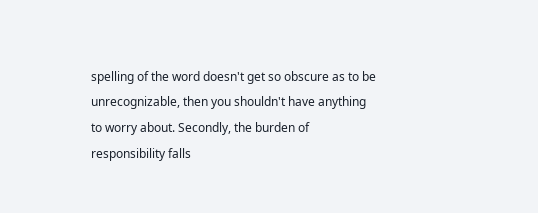spelling of the word doesn't get so obscure as to be unrecognizable, then you shouldn't have anything to worry about. Secondly, the burden of responsibility falls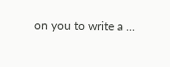on you to write a ...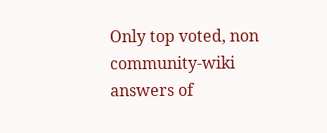Only top voted, non community-wiki answers of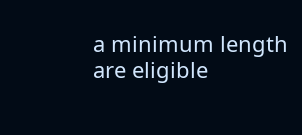a minimum length are eligible